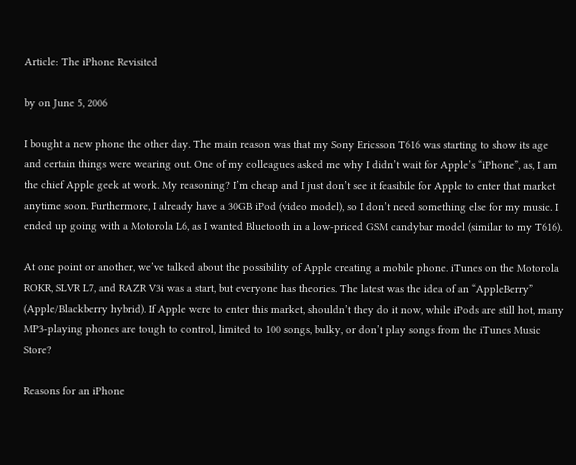Article: The iPhone Revisited

by on June 5, 2006

I bought a new phone the other day. The main reason was that my Sony Ericsson T616 was starting to show its age and certain things were wearing out. One of my colleagues asked me why I didn’t wait for Apple’s “iPhone”, as, I am the chief Apple geek at work. My reasoning? I’m cheap and I just don’t see it feasibile for Apple to enter that market anytime soon. Furthermore, I already have a 30GB iPod (video model), so I don’t need something else for my music. I ended up going with a Motorola L6, as I wanted Bluetooth in a low-priced GSM candybar model (similar to my T616).

At one point or another, we’ve talked about the possibility of Apple creating a mobile phone. iTunes on the Motorola ROKR, SLVR L7, and RAZR V3i was a start, but everyone has theories. The latest was the idea of an “AppleBerry” (Apple/Blackberry hybrid). If Apple were to enter this market, shouldn’t they do it now, while iPods are still hot, many MP3-playing phones are tough to control, limited to 100 songs, bulky, or don’t play songs from the iTunes Music Store?

Reasons for an iPhone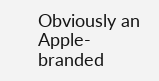Obviously an Apple-branded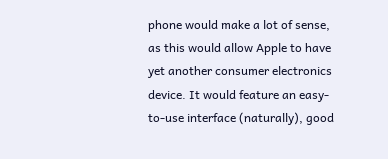phone would make a lot of sense, as this would allow Apple to have yet another consumer electronics device. It would feature an easy-to-use interface (naturally), good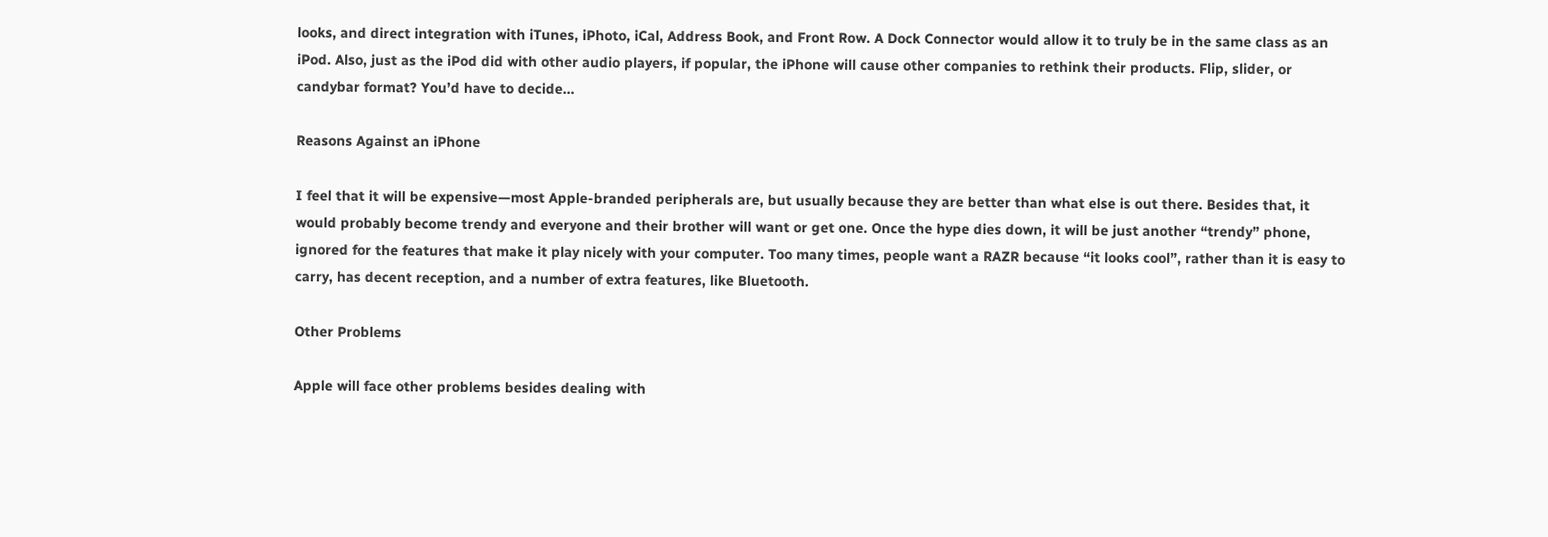looks, and direct integration with iTunes, iPhoto, iCal, Address Book, and Front Row. A Dock Connector would allow it to truly be in the same class as an iPod. Also, just as the iPod did with other audio players, if popular, the iPhone will cause other companies to rethink their products. Flip, slider, or candybar format? You’d have to decide…

Reasons Against an iPhone

I feel that it will be expensive—most Apple-branded peripherals are, but usually because they are better than what else is out there. Besides that, it would probably become trendy and everyone and their brother will want or get one. Once the hype dies down, it will be just another “trendy” phone, ignored for the features that make it play nicely with your computer. Too many times, people want a RAZR because “it looks cool”, rather than it is easy to carry, has decent reception, and a number of extra features, like Bluetooth.

Other Problems

Apple will face other problems besides dealing with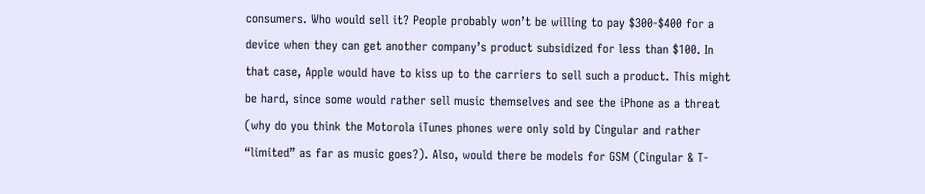consumers. Who would sell it? People probably won’t be willing to pay $300-$400 for a device when they can get another company’s product subsidized for less than $100. In that case, Apple would have to kiss up to the carriers to sell such a product. This might be hard, since some would rather sell music themselves and see the iPhone as a threat (why do you think the Motorola iTunes phones were only sold by Cingular and rather “limited” as far as music goes?). Also, would there be models for GSM (Cingular & T-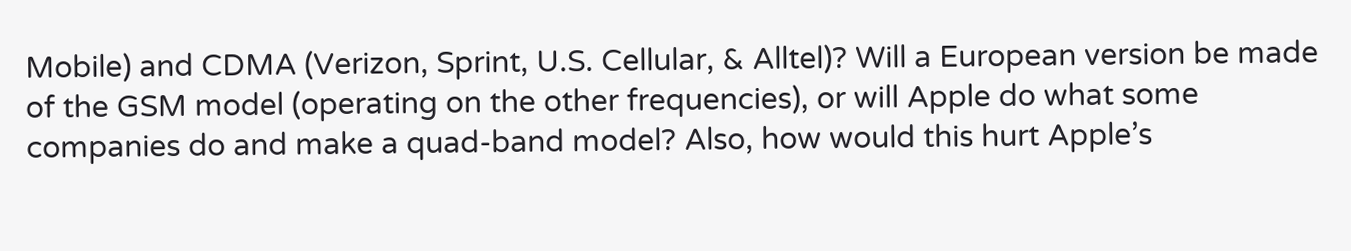Mobile) and CDMA (Verizon, Sprint, U.S. Cellular, & Alltel)? Will a European version be made of the GSM model (operating on the other frequencies), or will Apple do what some companies do and make a quad-band model? Also, how would this hurt Apple’s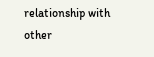relationship with other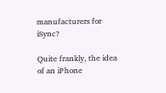manufacturers for iSync?

Quite frankly, the idea of an iPhone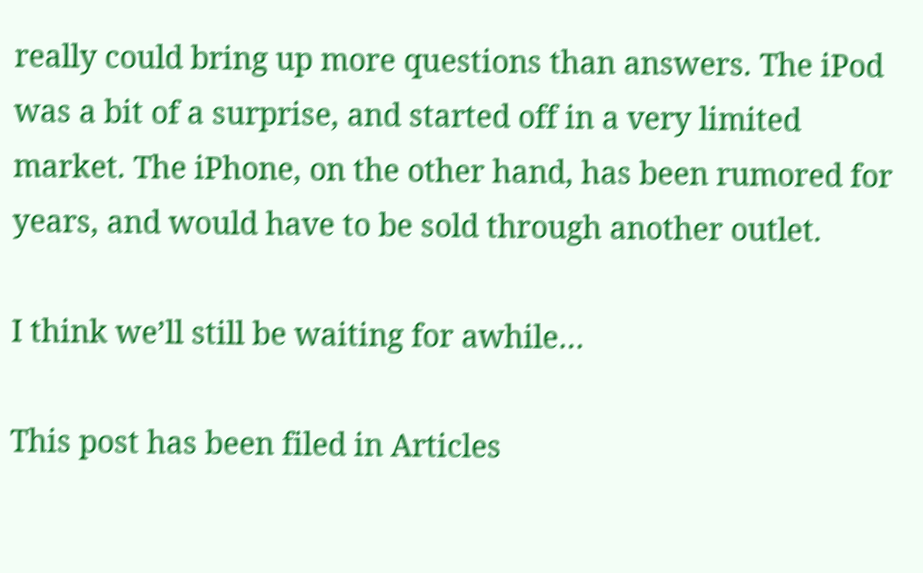really could bring up more questions than answers. The iPod was a bit of a surprise, and started off in a very limited market. The iPhone, on the other hand, has been rumored for years, and would have to be sold through another outlet.

I think we’ll still be waiting for awhile…

This post has been filed in Articles